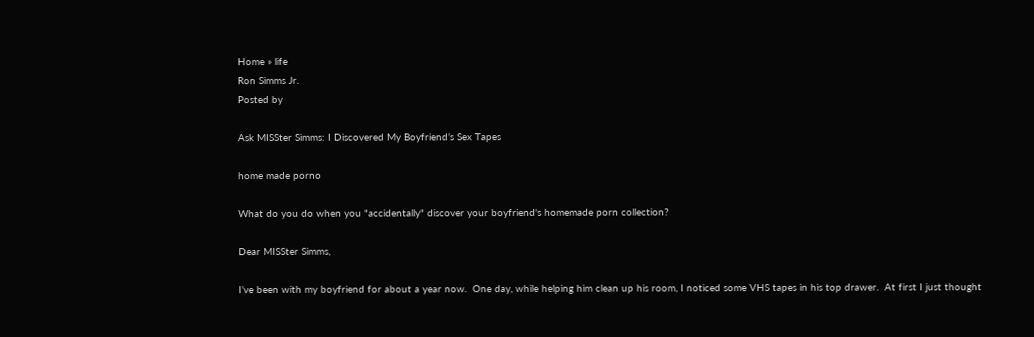Home » life
Ron Simms Jr.
Posted by

Ask MISSter Simms: I Discovered My Boyfriend’s Sex Tapes

home made porno

What do you do when you "accidentally" discover your boyfriend's homemade porn collection?

Dear MISSter Simms,

I’ve been with my boyfriend for about a year now.  One day, while helping him clean up his room, I noticed some VHS tapes in his top drawer.  At first I just thought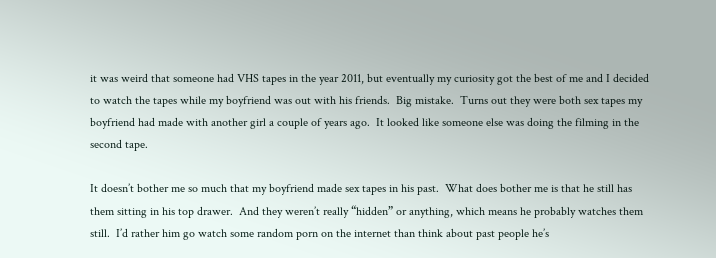it was weird that someone had VHS tapes in the year 2011, but eventually my curiosity got the best of me and I decided to watch the tapes while my boyfriend was out with his friends.  Big mistake.  Turns out they were both sex tapes my boyfriend had made with another girl a couple of years ago.  It looked like someone else was doing the filming in the second tape.

It doesn’t bother me so much that my boyfriend made sex tapes in his past.  What does bother me is that he still has them sitting in his top drawer.  And they weren’t really “hidden” or anything, which means he probably watches them still.  I’d rather him go watch some random porn on the internet than think about past people he’s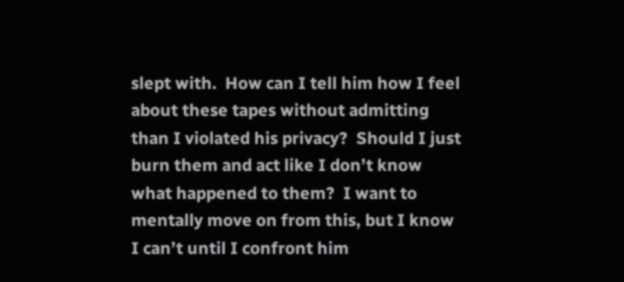slept with.  How can I tell him how I feel about these tapes without admitting than I violated his privacy?  Should I just burn them and act like I don’t know what happened to them?  I want to mentally move on from this, but I know I can’t until I confront him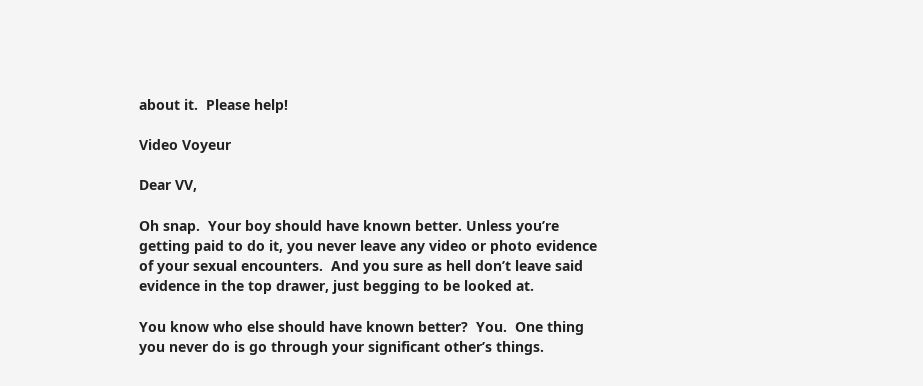about it.  Please help!

Video Voyeur

Dear VV,

Oh snap.  Your boy should have known better. Unless you’re getting paid to do it, you never leave any video or photo evidence of your sexual encounters.  And you sure as hell don’t leave said evidence in the top drawer, just begging to be looked at.

You know who else should have known better?  You.  One thing you never do is go through your significant other’s things.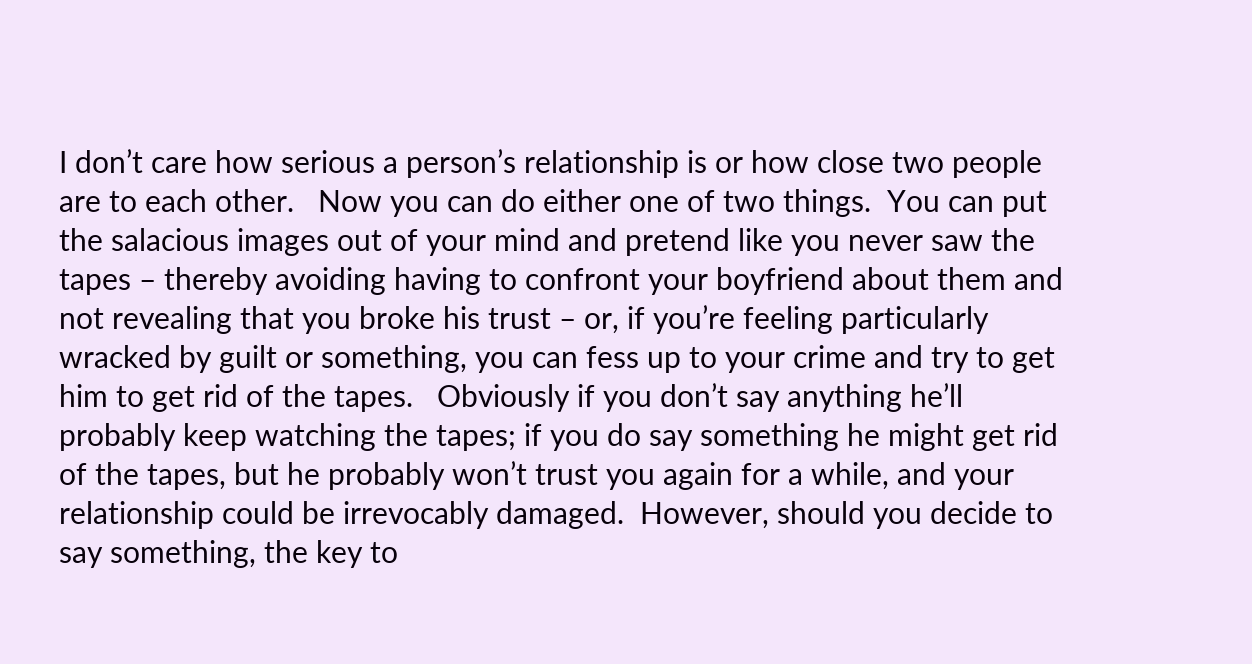I don’t care how serious a person’s relationship is or how close two people are to each other.   Now you can do either one of two things.  You can put the salacious images out of your mind and pretend like you never saw the tapes – thereby avoiding having to confront your boyfriend about them and not revealing that you broke his trust – or, if you’re feeling particularly wracked by guilt or something, you can fess up to your crime and try to get him to get rid of the tapes.   Obviously if you don’t say anything he’ll probably keep watching the tapes; if you do say something he might get rid of the tapes, but he probably won’t trust you again for a while, and your relationship could be irrevocably damaged.  However, should you decide to say something, the key to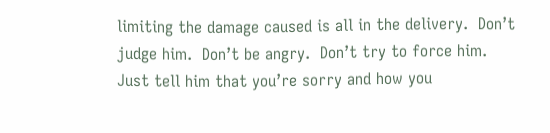limiting the damage caused is all in the delivery.  Don’t judge him.  Don’t be angry.  Don’t try to force him.  Just tell him that you’re sorry and how you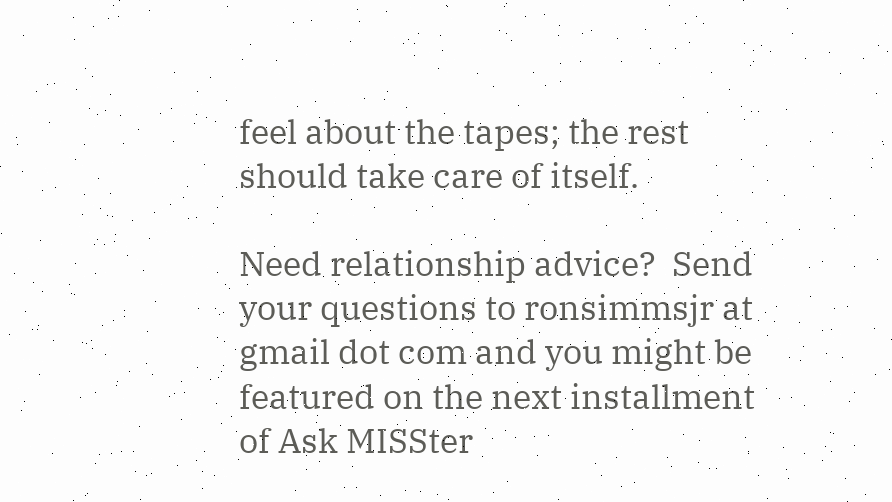feel about the tapes; the rest should take care of itself.

Need relationship advice?  Send your questions to ronsimmsjr at gmail dot com and you might be featured on the next installment of Ask MISSter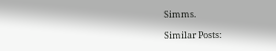Simms.

Similar Posts: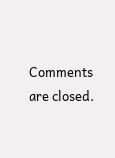Comments are closed.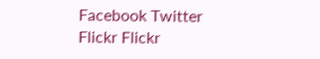Facebook Twitter Flickr Flickr